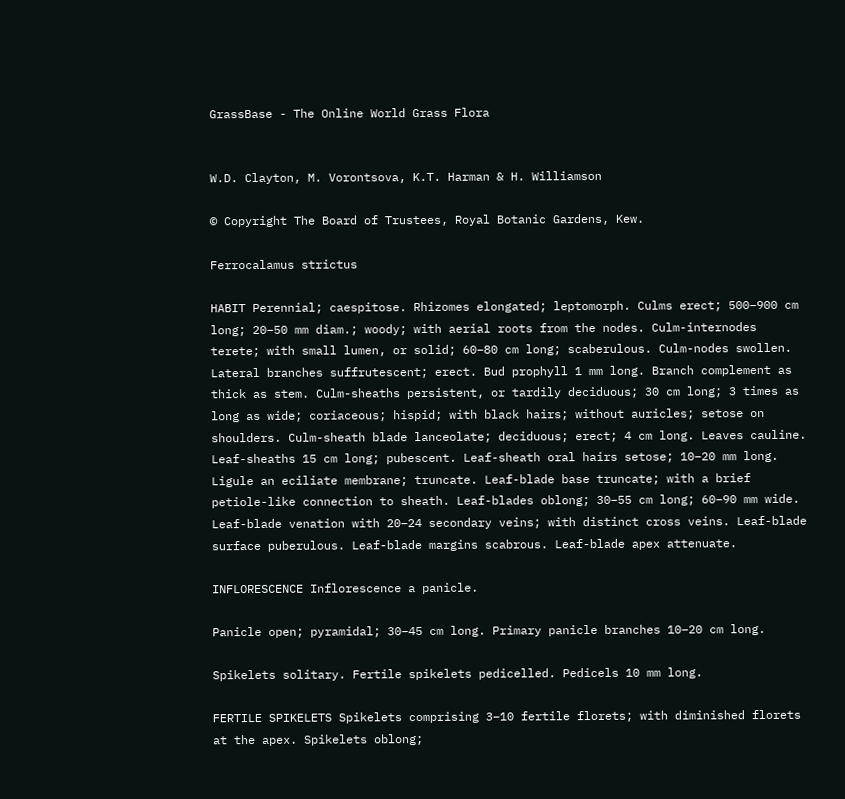GrassBase - The Online World Grass Flora


W.D. Clayton, M. Vorontsova, K.T. Harman & H. Williamson

© Copyright The Board of Trustees, Royal Botanic Gardens, Kew.

Ferrocalamus strictus

HABIT Perennial; caespitose. Rhizomes elongated; leptomorph. Culms erect; 500–900 cm long; 20–50 mm diam.; woody; with aerial roots from the nodes. Culm-internodes terete; with small lumen, or solid; 60–80 cm long; scaberulous. Culm-nodes swollen. Lateral branches suffrutescent; erect. Bud prophyll 1 mm long. Branch complement as thick as stem. Culm-sheaths persistent, or tardily deciduous; 30 cm long; 3 times as long as wide; coriaceous; hispid; with black hairs; without auricles; setose on shoulders. Culm-sheath blade lanceolate; deciduous; erect; 4 cm long. Leaves cauline. Leaf-sheaths 15 cm long; pubescent. Leaf-sheath oral hairs setose; 10–20 mm long. Ligule an eciliate membrane; truncate. Leaf-blade base truncate; with a brief petiole-like connection to sheath. Leaf-blades oblong; 30–55 cm long; 60–90 mm wide. Leaf-blade venation with 20–24 secondary veins; with distinct cross veins. Leaf-blade surface puberulous. Leaf-blade margins scabrous. Leaf-blade apex attenuate.

INFLORESCENCE Inflorescence a panicle.

Panicle open; pyramidal; 30–45 cm long. Primary panicle branches 10–20 cm long.

Spikelets solitary. Fertile spikelets pedicelled. Pedicels 10 mm long.

FERTILE SPIKELETS Spikelets comprising 3–10 fertile florets; with diminished florets at the apex. Spikelets oblong;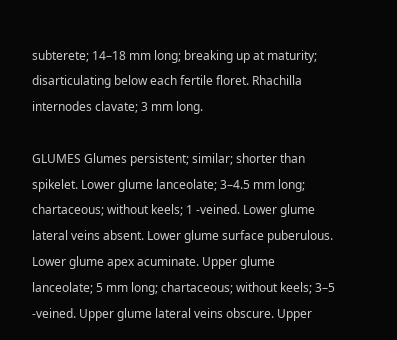subterete; 14–18 mm long; breaking up at maturity; disarticulating below each fertile floret. Rhachilla internodes clavate; 3 mm long.

GLUMES Glumes persistent; similar; shorter than spikelet. Lower glume lanceolate; 3–4.5 mm long; chartaceous; without keels; 1 -veined. Lower glume lateral veins absent. Lower glume surface puberulous. Lower glume apex acuminate. Upper glume lanceolate; 5 mm long; chartaceous; without keels; 3–5 -veined. Upper glume lateral veins obscure. Upper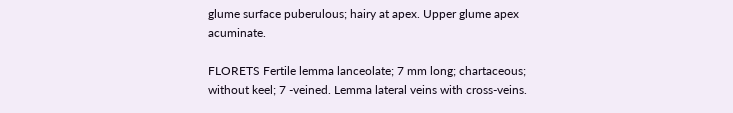glume surface puberulous; hairy at apex. Upper glume apex acuminate.

FLORETS Fertile lemma lanceolate; 7 mm long; chartaceous; without keel; 7 -veined. Lemma lateral veins with cross-veins.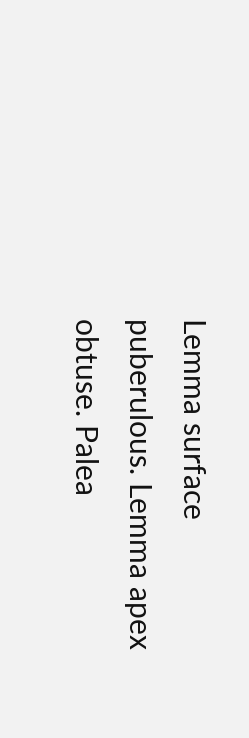Lemma surface puberulous. Lemma apex obtuse. Palea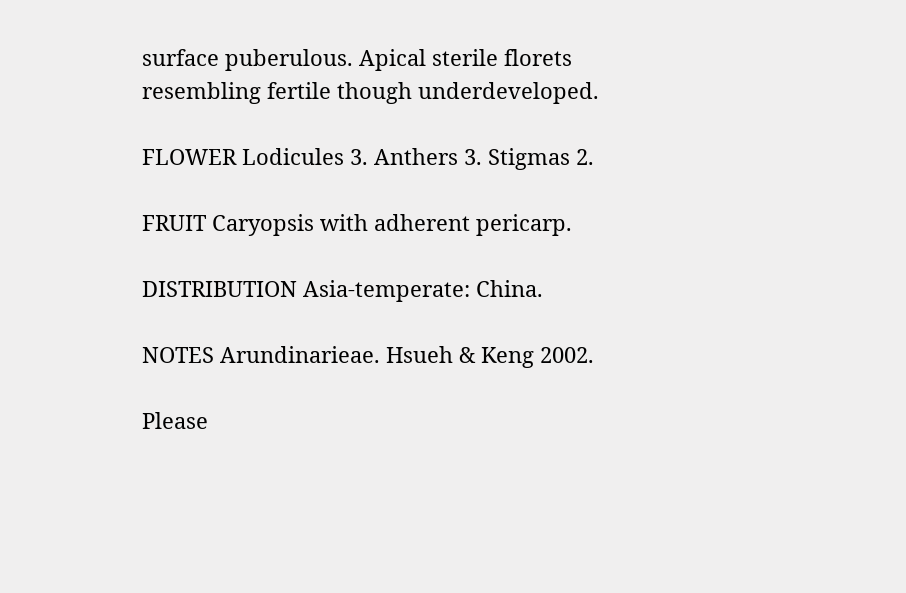surface puberulous. Apical sterile florets resembling fertile though underdeveloped.

FLOWER Lodicules 3. Anthers 3. Stigmas 2.

FRUIT Caryopsis with adherent pericarp.

DISTRIBUTION Asia-temperate: China.

NOTES Arundinarieae. Hsueh & Keng 2002.

Please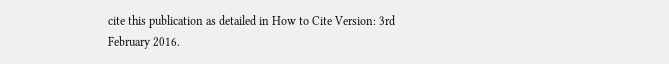cite this publication as detailed in How to Cite Version: 3rd February 2016.